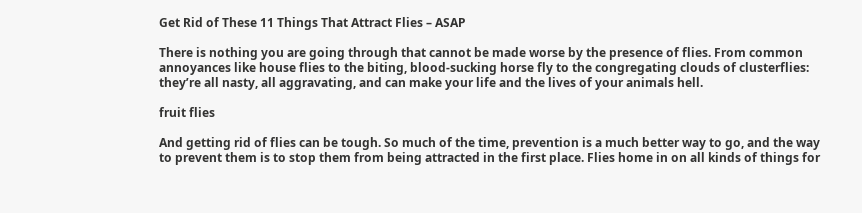Get Rid of These 11 Things That Attract Flies – ASAP

There is nothing you are going through that cannot be made worse by the presence of flies. From common annoyances like house flies to the biting, blood-sucking horse fly to the congregating clouds of clusterflies: they’re all nasty, all aggravating, and can make your life and the lives of your animals hell.

fruit flies

And getting rid of flies can be tough. So much of the time, prevention is a much better way to go, and the way to prevent them is to stop them from being attracted in the first place. Flies home in on all kinds of things for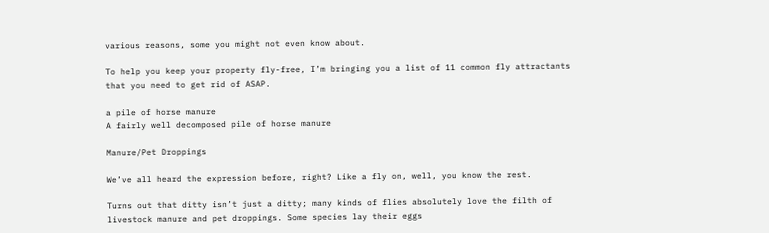various reasons, some you might not even know about.

To help you keep your property fly-free, I’m bringing you a list of 11 common fly attractants that you need to get rid of ASAP.

a pile of horse manure
A fairly well decomposed pile of horse manure

Manure/Pet Droppings

We’ve all heard the expression before, right? Like a fly on, well, you know the rest.

Turns out that ditty isn’t just a ditty; many kinds of flies absolutely love the filth of livestock manure and pet droppings. Some species lay their eggs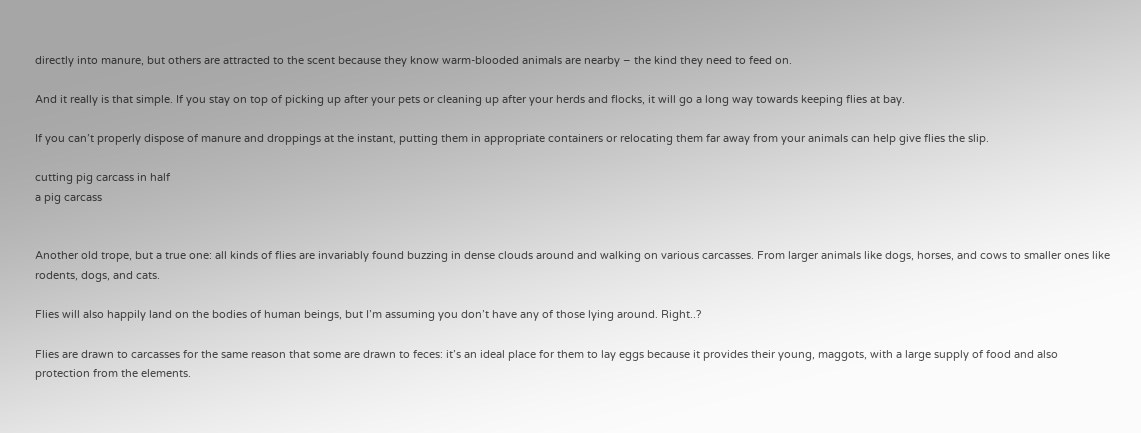directly into manure, but others are attracted to the scent because they know warm-blooded animals are nearby – the kind they need to feed on.

And it really is that simple. If you stay on top of picking up after your pets or cleaning up after your herds and flocks, it will go a long way towards keeping flies at bay.

If you can’t properly dispose of manure and droppings at the instant, putting them in appropriate containers or relocating them far away from your animals can help give flies the slip.

cutting pig carcass in half
a pig carcass


Another old trope, but a true one: all kinds of flies are invariably found buzzing in dense clouds around and walking on various carcasses. From larger animals like dogs, horses, and cows to smaller ones like rodents, dogs, and cats.

Flies will also happily land on the bodies of human beings, but I’m assuming you don’t have any of those lying around. Right..?

Flies are drawn to carcasses for the same reason that some are drawn to feces: it’s an ideal place for them to lay eggs because it provides their young, maggots, with a large supply of food and also protection from the elements.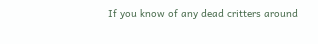If you know of any dead critters around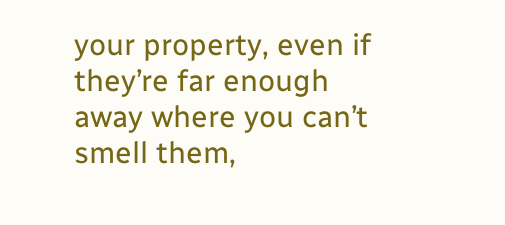your property, even if they’re far enough away where you can’t smell them,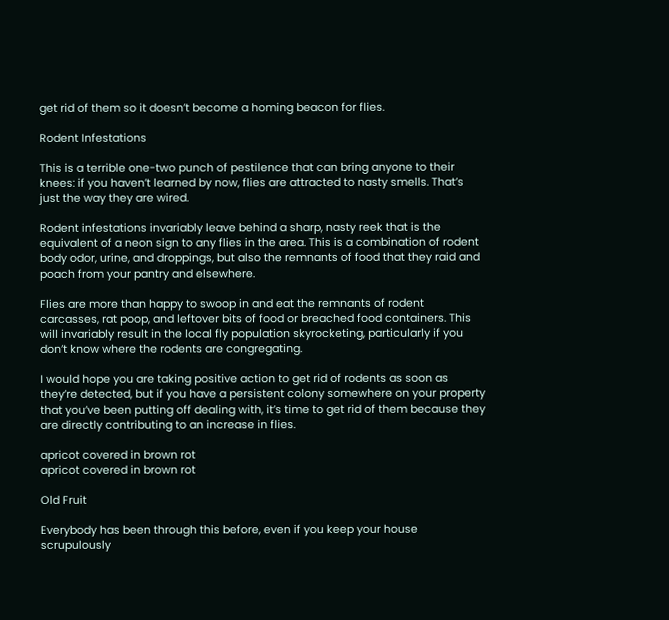get rid of them so it doesn’t become a homing beacon for flies.

Rodent Infestations

This is a terrible one-two punch of pestilence that can bring anyone to their knees: if you haven’t learned by now, flies are attracted to nasty smells. That’s just the way they are wired.

Rodent infestations invariably leave behind a sharp, nasty reek that is the equivalent of a neon sign to any flies in the area. This is a combination of rodent body odor, urine, and droppings, but also the remnants of food that they raid and poach from your pantry and elsewhere.

Flies are more than happy to swoop in and eat the remnants of rodent carcasses, rat poop, and leftover bits of food or breached food containers. This will invariably result in the local fly population skyrocketing, particularly if you don’t know where the rodents are congregating.

I would hope you are taking positive action to get rid of rodents as soon as they’re detected, but if you have a persistent colony somewhere on your property that you’ve been putting off dealing with, it’s time to get rid of them because they are directly contributing to an increase in flies.

apricot covered in brown rot
apricot covered in brown rot

Old Fruit

Everybody has been through this before, even if you keep your house scrupulously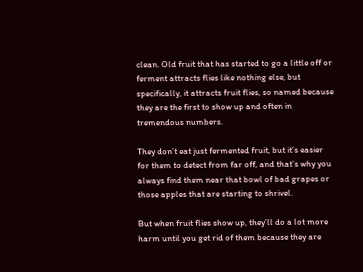clean. Old fruit that has started to go a little off or ferment attracts flies like nothing else, but specifically, it attracts fruit flies, so named because they are the first to show up and often in tremendous numbers.

They don’t eat just fermented fruit, but it’s easier for them to detect from far off, and that’s why you always find them near that bowl of bad grapes or those apples that are starting to shrivel.

But when fruit flies show up, they’ll do a lot more harm until you get rid of them because they are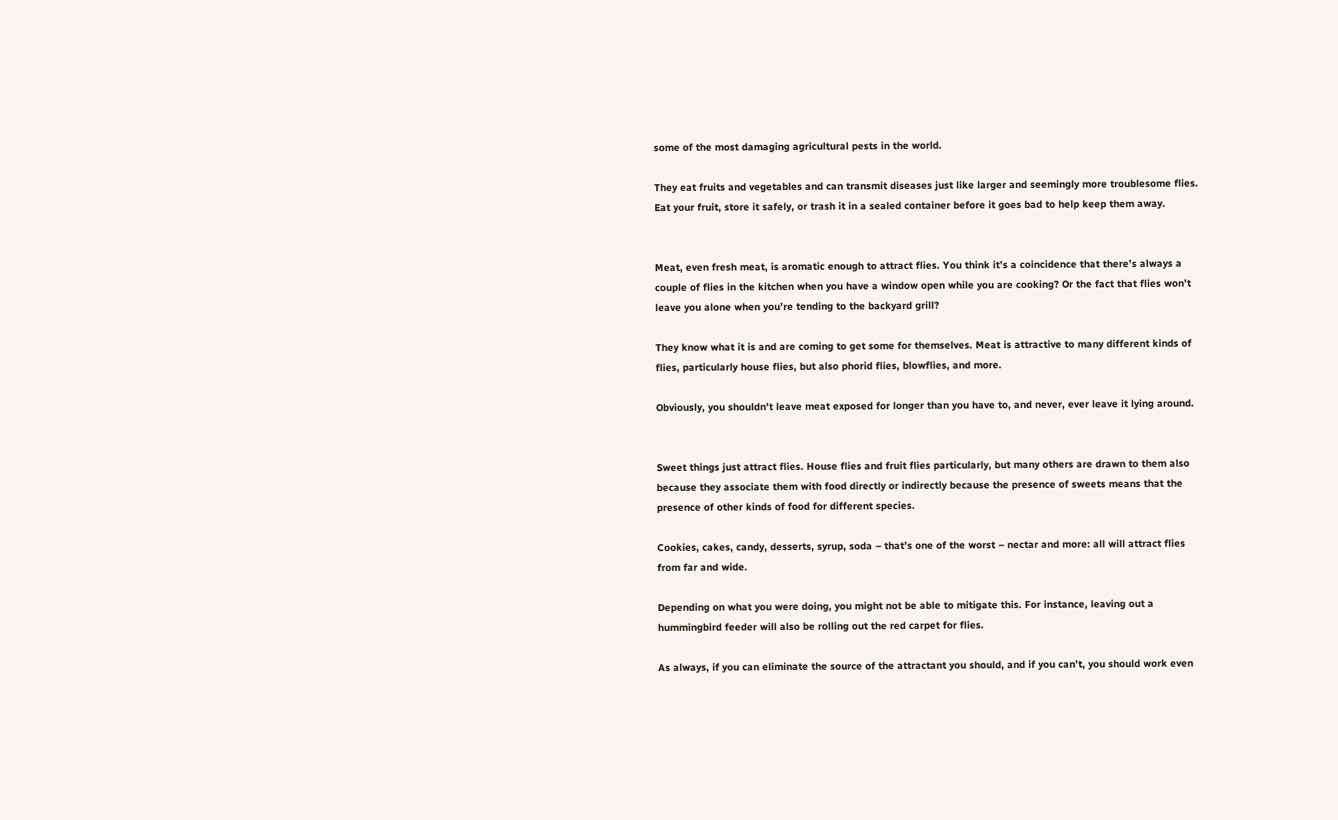some of the most damaging agricultural pests in the world.

They eat fruits and vegetables and can transmit diseases just like larger and seemingly more troublesome flies. Eat your fruit, store it safely, or trash it in a sealed container before it goes bad to help keep them away.


Meat, even fresh meat, is aromatic enough to attract flies. You think it’s a coincidence that there’s always a couple of flies in the kitchen when you have a window open while you are cooking? Or the fact that flies won’t leave you alone when you’re tending to the backyard grill?

They know what it is and are coming to get some for themselves. Meat is attractive to many different kinds of flies, particularly house flies, but also phorid flies, blowflies, and more.

Obviously, you shouldn’t leave meat exposed for longer than you have to, and never, ever leave it lying around.


Sweet things just attract flies. House flies and fruit flies particularly, but many others are drawn to them also because they associate them with food directly or indirectly because the presence of sweets means that the presence of other kinds of food for different species.

Cookies, cakes, candy, desserts, syrup, soda – that’s one of the worst – nectar and more: all will attract flies from far and wide.

Depending on what you were doing, you might not be able to mitigate this. For instance, leaving out a hummingbird feeder will also be rolling out the red carpet for flies.

As always, if you can eliminate the source of the attractant you should, and if you can’t, you should work even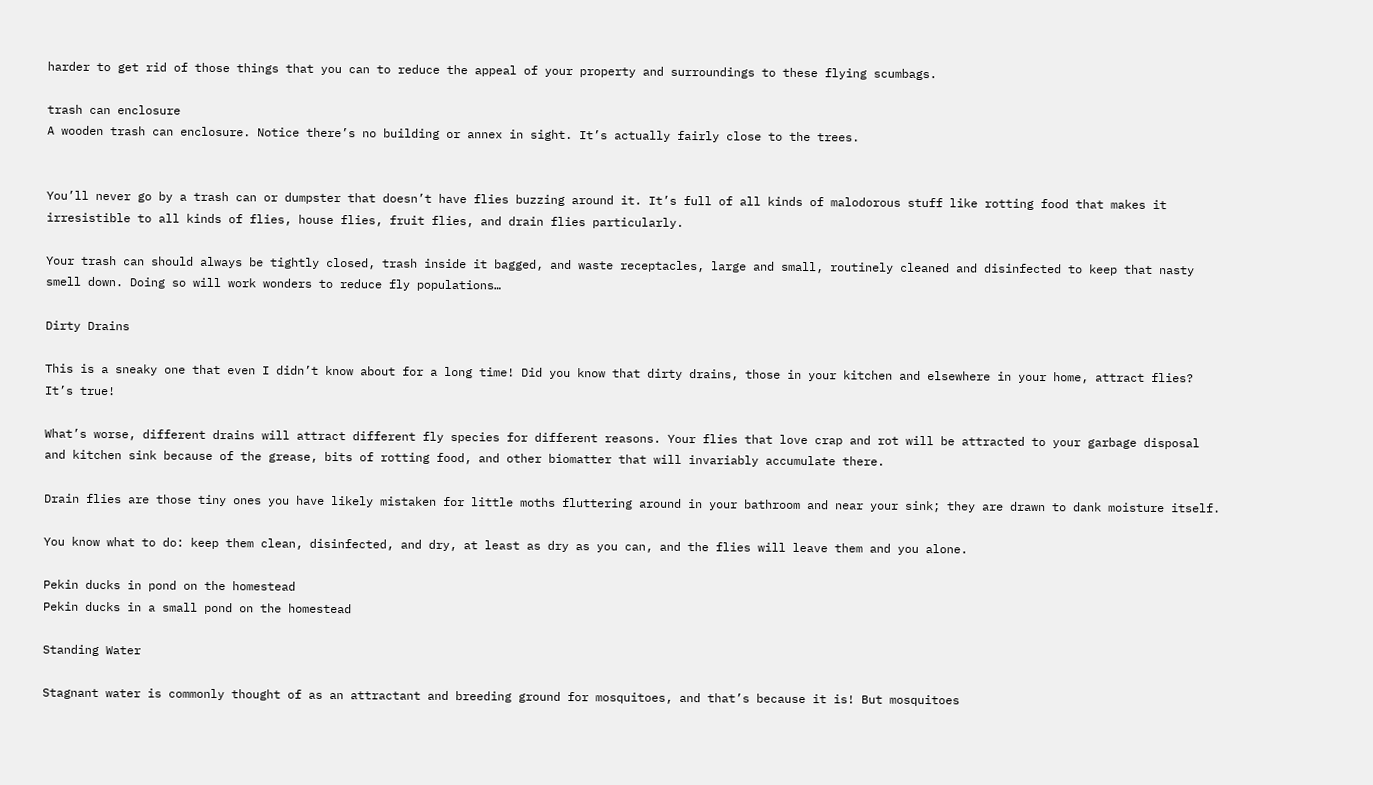harder to get rid of those things that you can to reduce the appeal of your property and surroundings to these flying scumbags.

trash can enclosure
A wooden trash can enclosure. Notice there’s no building or annex in sight. It’s actually fairly close to the trees.


You’ll never go by a trash can or dumpster that doesn’t have flies buzzing around it. It’s full of all kinds of malodorous stuff like rotting food that makes it irresistible to all kinds of flies, house flies, fruit flies, and drain flies particularly.

Your trash can should always be tightly closed, trash inside it bagged, and waste receptacles, large and small, routinely cleaned and disinfected to keep that nasty smell down. Doing so will work wonders to reduce fly populations…

Dirty Drains

This is a sneaky one that even I didn’t know about for a long time! Did you know that dirty drains, those in your kitchen and elsewhere in your home, attract flies? It’s true!

What’s worse, different drains will attract different fly species for different reasons. Your flies that love crap and rot will be attracted to your garbage disposal and kitchen sink because of the grease, bits of rotting food, and other biomatter that will invariably accumulate there.

Drain flies are those tiny ones you have likely mistaken for little moths fluttering around in your bathroom and near your sink; they are drawn to dank moisture itself.

You know what to do: keep them clean, disinfected, and dry, at least as dry as you can, and the flies will leave them and you alone.

Pekin ducks in pond on the homestead
Pekin ducks in a small pond on the homestead

Standing Water

Stagnant water is commonly thought of as an attractant and breeding ground for mosquitoes, and that’s because it is! But mosquitoes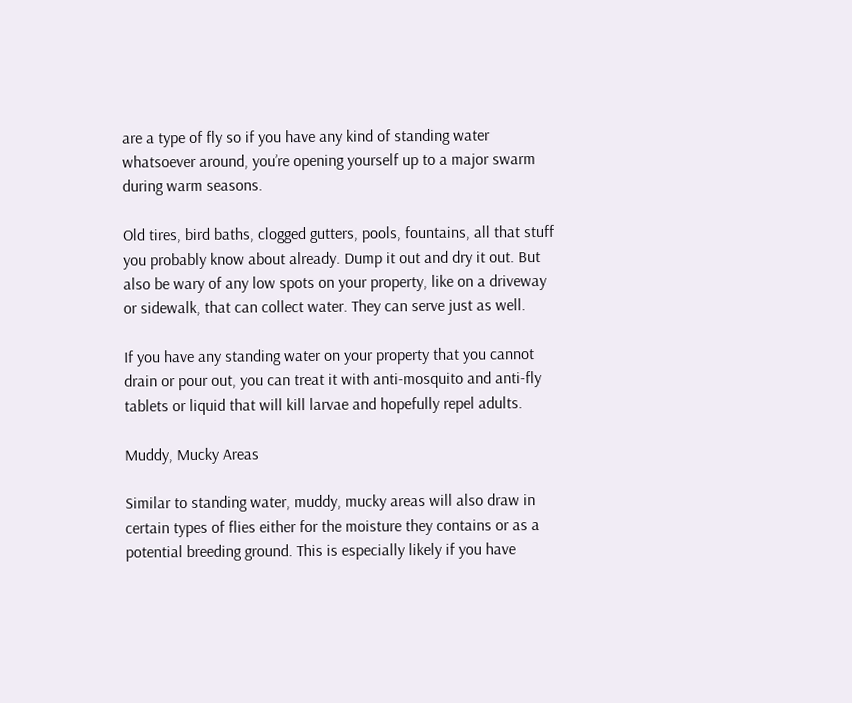are a type of fly so if you have any kind of standing water whatsoever around, you’re opening yourself up to a major swarm during warm seasons.

Old tires, bird baths, clogged gutters, pools, fountains, all that stuff you probably know about already. Dump it out and dry it out. But also be wary of any low spots on your property, like on a driveway or sidewalk, that can collect water. They can serve just as well.

If you have any standing water on your property that you cannot drain or pour out, you can treat it with anti-mosquito and anti-fly tablets or liquid that will kill larvae and hopefully repel adults.

Muddy, Mucky Areas

Similar to standing water, muddy, mucky areas will also draw in certain types of flies either for the moisture they contains or as a potential breeding ground. This is especially likely if you have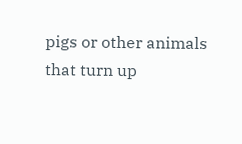pigs or other animals that turn up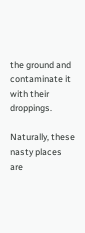the ground and contaminate it with their droppings.

Naturally, these nasty places are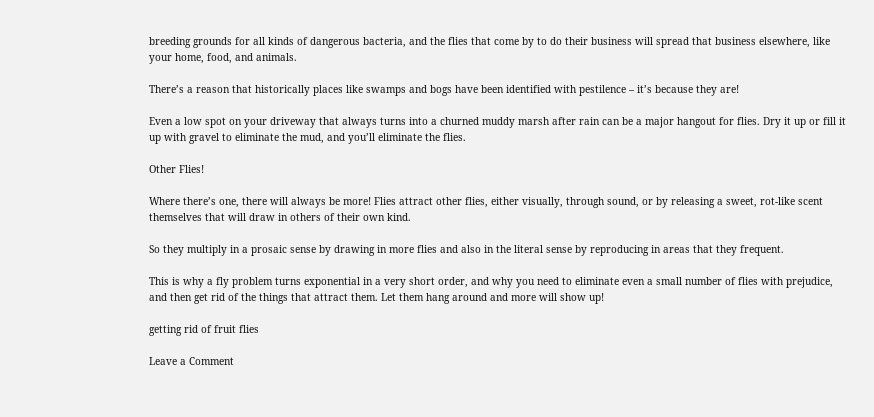breeding grounds for all kinds of dangerous bacteria, and the flies that come by to do their business will spread that business elsewhere, like your home, food, and animals.

There’s a reason that historically places like swamps and bogs have been identified with pestilence – it’s because they are!

Even a low spot on your driveway that always turns into a churned muddy marsh after rain can be a major hangout for flies. Dry it up or fill it up with gravel to eliminate the mud, and you’ll eliminate the flies.

Other Flies!

Where there’s one, there will always be more! Flies attract other flies, either visually, through sound, or by releasing a sweet, rot-like scent themselves that will draw in others of their own kind.

So they multiply in a prosaic sense by drawing in more flies and also in the literal sense by reproducing in areas that they frequent.

This is why a fly problem turns exponential in a very short order, and why you need to eliminate even a small number of flies with prejudice, and then get rid of the things that attract them. Let them hang around and more will show up!

getting rid of fruit flies

Leave a Comment